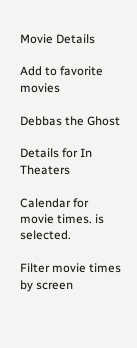Movie Details

Add to favorite movies

Debbas the Ghost

Details for In Theaters

Calendar for movie times. is selected.

Filter movie times by screen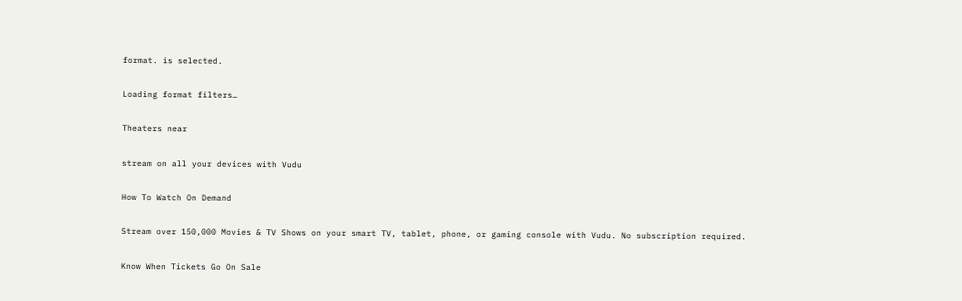format. is selected.

Loading format filters…

Theaters near

stream on all your devices with Vudu

How To Watch On Demand

Stream over 150,000 Movies & TV Shows on your smart TV, tablet, phone, or gaming console with Vudu. No subscription required.

Know When Tickets Go On Sale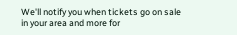We'll notify you when tickets go on sale in your area and more for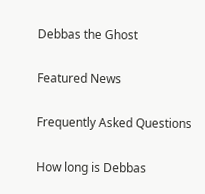Debbas the Ghost

Featured News

Frequently Asked Questions

How long is Debbas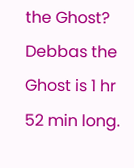the Ghost?
Debbas the Ghost is 1 hr 52 min long.